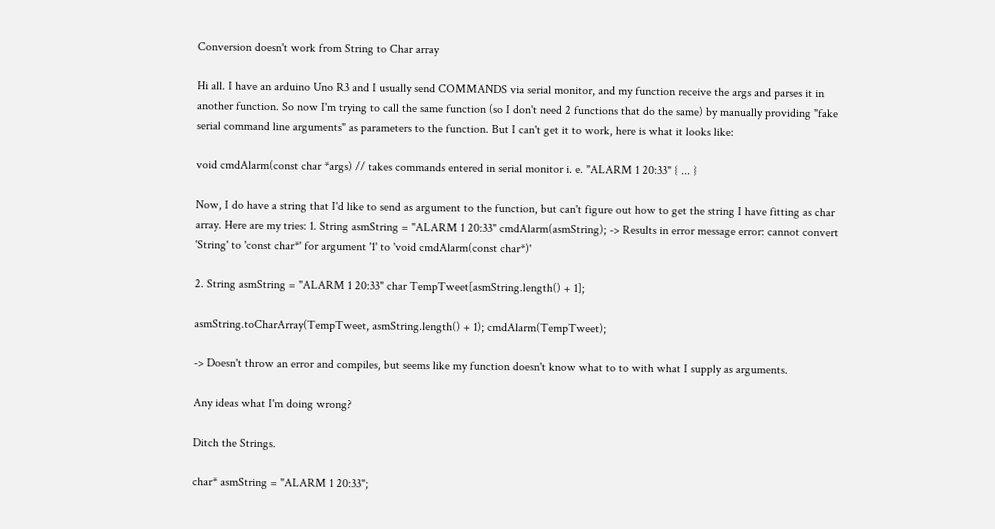Conversion doesn't work from String to Char array

Hi all. I have an arduino Uno R3 and I usually send COMMANDS via serial monitor, and my function receive the args and parses it in another function. So now I'm trying to call the same function (so I don't need 2 functions that do the same) by manually providing "fake serial command line arguments" as parameters to the function. But I can't get it to work, here is what it looks like:

void cmdAlarm(const char *args) // takes commands entered in serial monitor i. e. "ALARM 1 20:33" { ... }

Now, I do have a string that I'd like to send as argument to the function, but can't figure out how to get the string I have fitting as char array. Here are my tries: 1. String asmString = "ALARM 1 20:33" cmdAlarm(asmString); -> Results in error message error: cannot convert 'String' to 'const char*' for argument '1' to 'void cmdAlarm(const char*)'

2. String asmString = "ALARM 1 20:33" char TempTweet[asmString.length() + 1];

asmString.toCharArray(TempTweet, asmString.length() + 1); cmdAlarm(TempTweet);

-> Doesn't throw an error and compiles, but seems like my function doesn't know what to to with what I supply as arguments.

Any ideas what I'm doing wrong?

Ditch the Strings.

char* asmString = "ALARM 1 20:33";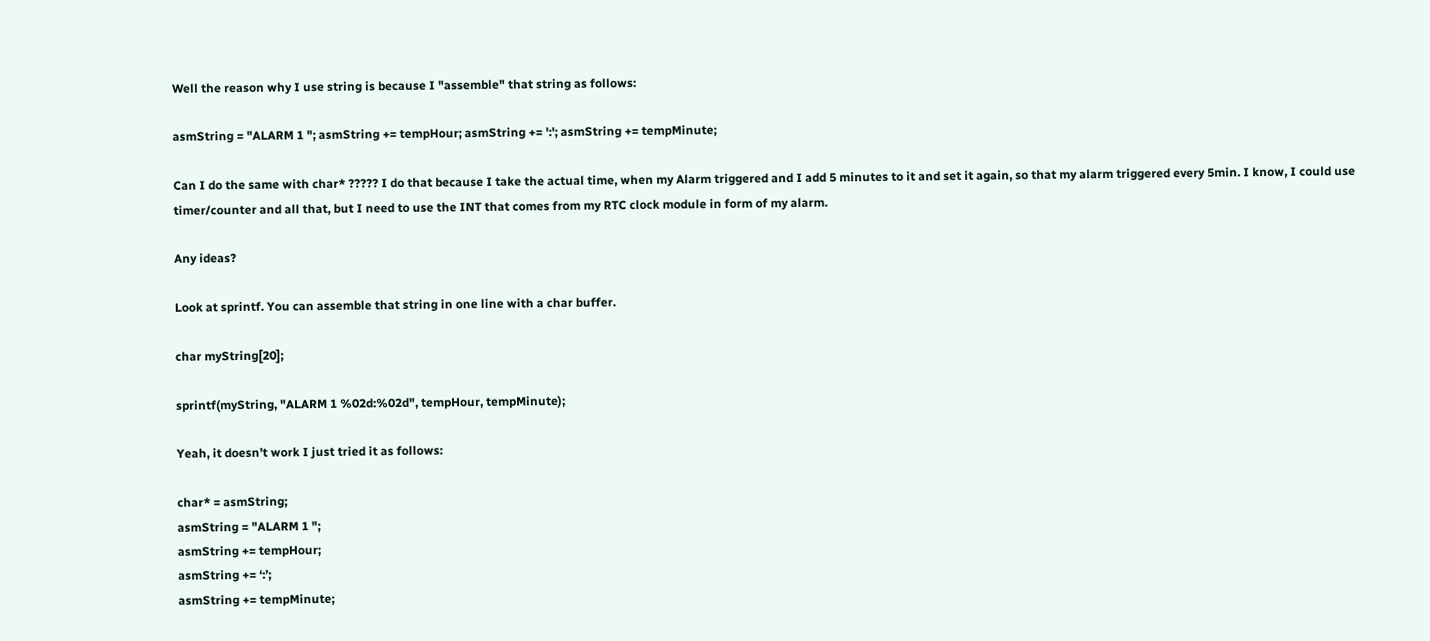Well the reason why I use string is because I "assemble" that string as follows:

asmString = "ALARM 1 "; asmString += tempHour; asmString += ':'; asmString += tempMinute;

Can I do the same with char* ????? I do that because I take the actual time, when my Alarm triggered and I add 5 minutes to it and set it again, so that my alarm triggered every 5min. I know, I could use timer/counter and all that, but I need to use the INT that comes from my RTC clock module in form of my alarm.

Any ideas?

Look at sprintf. You can assemble that string in one line with a char buffer.

char myString[20];

sprintf(myString, "ALARM 1 %02d:%02d", tempHour, tempMinute);

Yeah, it doesn’t work I just tried it as follows:

char* = asmString;
asmString = "ALARM 1 ";
asmString += tempHour;
asmString += ‘:’;
asmString += tempMinute;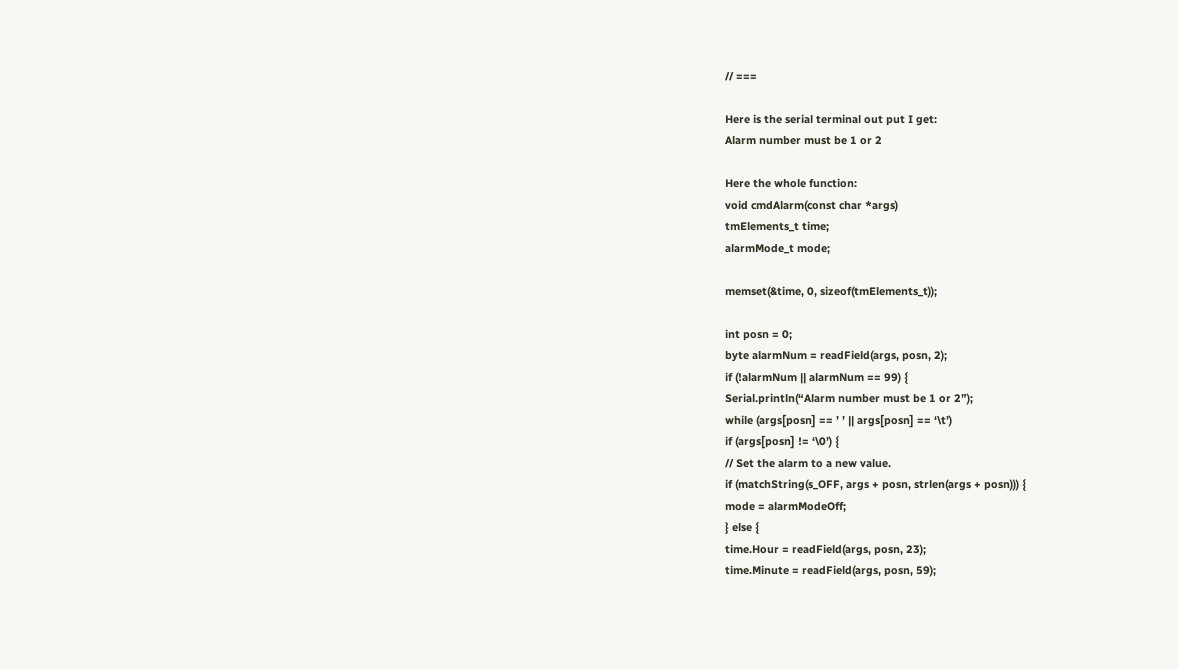// ===

Here is the serial terminal out put I get:
Alarm number must be 1 or 2

Here the whole function:
void cmdAlarm(const char *args)
tmElements_t time;
alarmMode_t mode;

memset(&time, 0, sizeof(tmElements_t));

int posn = 0;
byte alarmNum = readField(args, posn, 2);
if (!alarmNum || alarmNum == 99) {
Serial.println(“Alarm number must be 1 or 2”);
while (args[posn] == ’ ’ || args[posn] == ‘\t’)
if (args[posn] != ‘\0’) {
// Set the alarm to a new value.
if (matchString(s_OFF, args + posn, strlen(args + posn))) {
mode = alarmModeOff;
} else {
time.Hour = readField(args, posn, 23);
time.Minute = readField(args, posn, 59);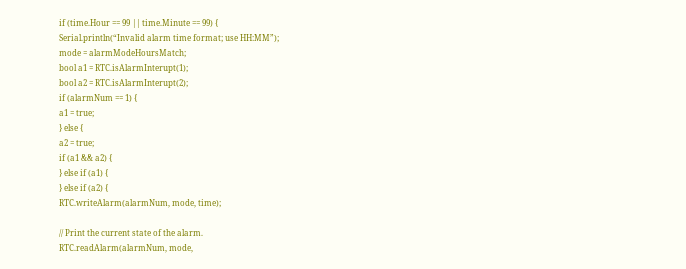if (time.Hour == 99 || time.Minute == 99) {
Serial.println(“Invalid alarm time format; use HH:MM”);
mode = alarmModeHoursMatch;
bool a1 = RTC.isAlarmInterupt(1);
bool a2 = RTC.isAlarmInterupt(2);
if (alarmNum == 1) {
a1 = true;
} else {
a2 = true;
if (a1 && a2) {
} else if (a1) {
} else if (a2) {
RTC.writeAlarm(alarmNum, mode, time);

// Print the current state of the alarm.
RTC.readAlarm(alarmNum, mode,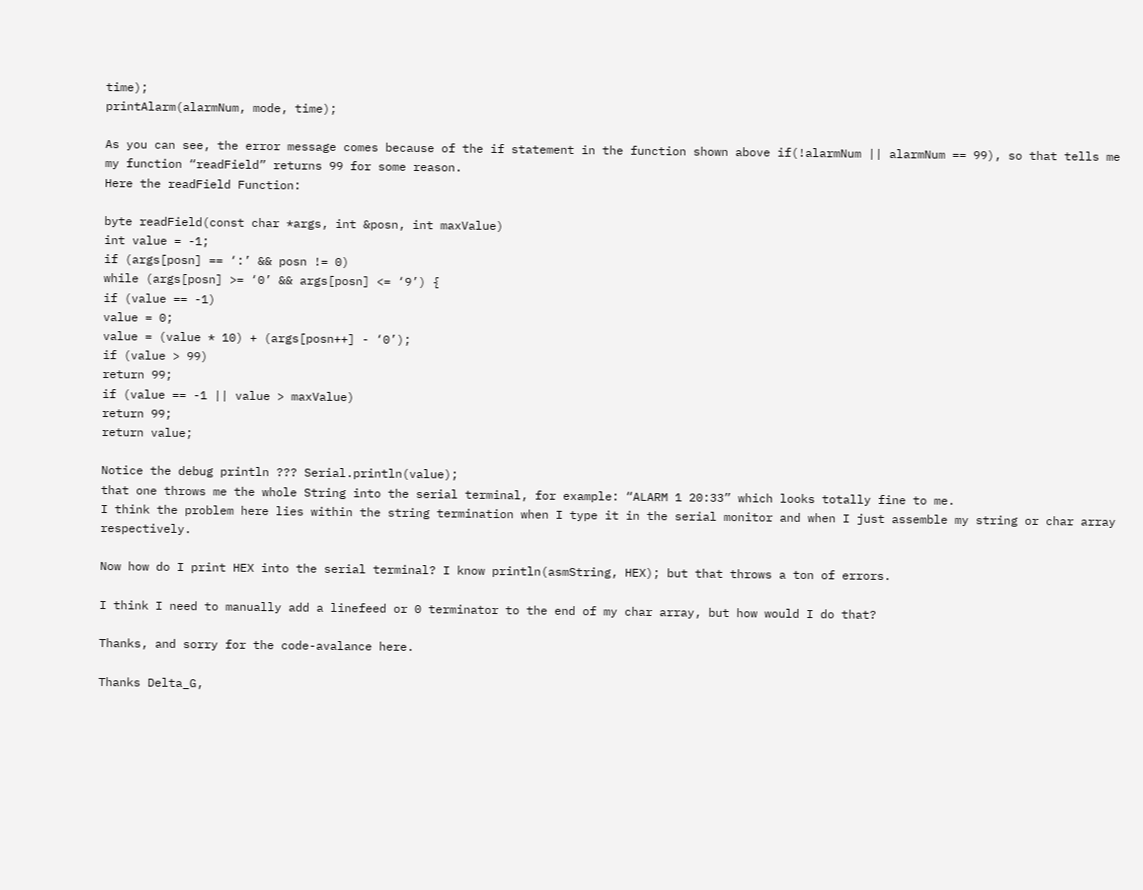time);
printAlarm(alarmNum, mode, time);

As you can see, the error message comes because of the if statement in the function shown above if(!alarmNum || alarmNum == 99), so that tells me my function “readField” returns 99 for some reason.
Here the readField Function:

byte readField(const char *args, int &posn, int maxValue)
int value = -1;
if (args[posn] == ‘:’ && posn != 0)
while (args[posn] >= ‘0’ && args[posn] <= ‘9’) {
if (value == -1)
value = 0;
value = (value * 10) + (args[posn++] - ‘0’);
if (value > 99)
return 99;
if (value == -1 || value > maxValue)
return 99;
return value;

Notice the debug println ??? Serial.println(value);
that one throws me the whole String into the serial terminal, for example: “ALARM 1 20:33” which looks totally fine to me.
I think the problem here lies within the string termination when I type it in the serial monitor and when I just assemble my string or char array respectively.

Now how do I print HEX into the serial terminal? I know println(asmString, HEX); but that throws a ton of errors.

I think I need to manually add a linefeed or 0 terminator to the end of my char array, but how would I do that?

Thanks, and sorry for the code-avalance here.

Thanks Delta_G,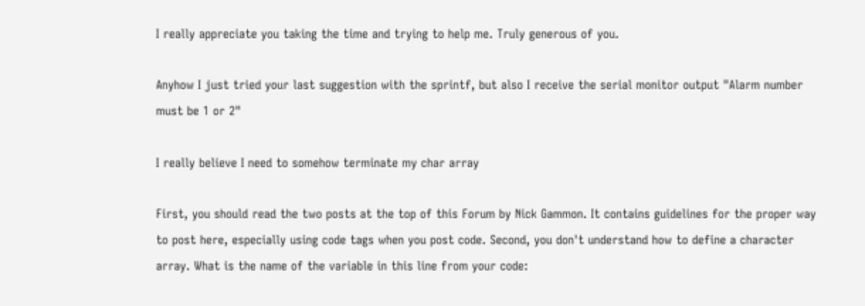I really appreciate you taking the time and trying to help me. Truly generous of you.

Anyhow I just tried your last suggestion with the sprintf, but also I receive the serial monitor output "Alarm number must be 1 or 2"

I really believe I need to somehow terminate my char array

First, you should read the two posts at the top of this Forum by Nick Gammon. It contains guidelines for the proper way to post here, especially using code tags when you post code. Second, you don't understand how to define a character array. What is the name of the variable in this line from your code: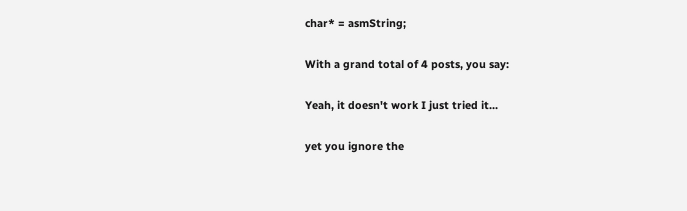char* = asmString;

With a grand total of 4 posts, you say:

Yeah, it doesn't work I just tried it...

yet you ignore the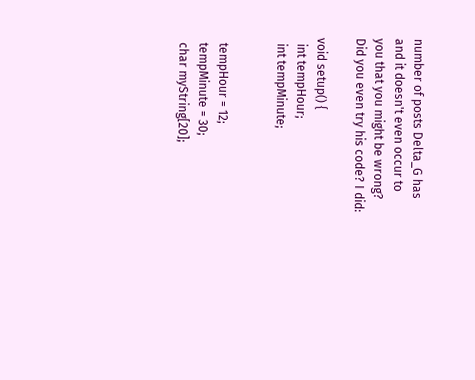number of posts Delta_G has and it doesn't even occur to you that you might be wrong? Did you even try his code? I did:

void setup() {
  int tempHour;
  int tempMinute;


  tempHour = 12;
  tempMinute = 30;
  char myString[20];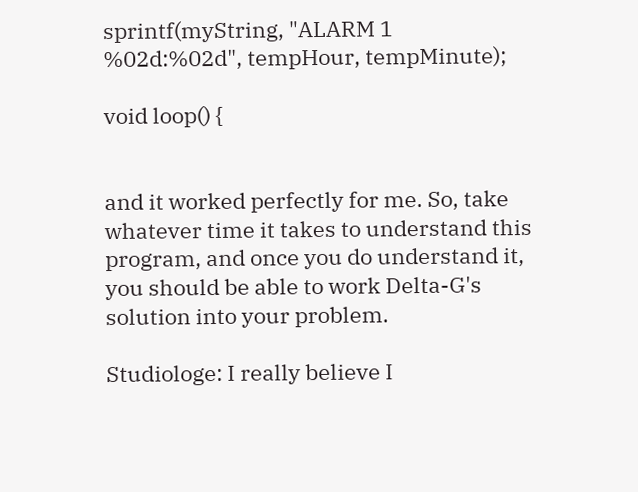sprintf(myString, "ALARM 1 %02d:%02d", tempHour, tempMinute);

void loop() {


and it worked perfectly for me. So, take whatever time it takes to understand this program, and once you do understand it, you should be able to work Delta-G's solution into your problem.

Studiologe: I really believe I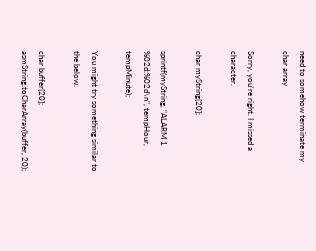need to somehow terminate my char array

Sorry, you're right. I missed a character.

char myString[20];

sprintf(myString, "ALARM 1 %02d:%02d\n", tempHour, tempMinute);

You might try something similar to the below.

char buffer[20];
asmString.toCharArray(buffer, 20);